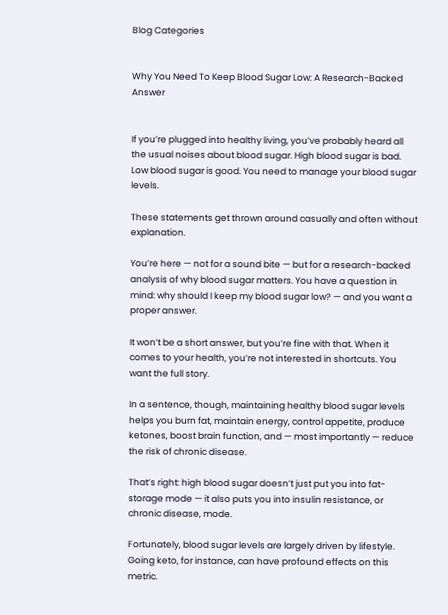Blog Categories


Why You Need To Keep Blood Sugar Low: A Research-Backed Answer


If you’re plugged into healthy living, you’ve probably heard all the usual noises about blood sugar. High blood sugar is bad. Low blood sugar is good. You need to manage your blood sugar levels.

These statements get thrown around casually and often without explanation.

You’re here — not for a sound bite — but for a research-backed analysis of why blood sugar matters. You have a question in mind: why should I keep my blood sugar low? — and you want a proper answer.

It won’t be a short answer, but you’re fine with that. When it comes to your health, you’re not interested in shortcuts. You want the full story.

In a sentence, though, maintaining healthy blood sugar levels helps you burn fat, maintain energy, control appetite, produce ketones, boost brain function, and — most importantly — reduce the risk of chronic disease.

That’s right: high blood sugar doesn’t just put you into fat-storage mode — it also puts you into insulin resistance, or chronic disease, mode.

Fortunately, blood sugar levels are largely driven by lifestyle. Going keto, for instance, can have profound effects on this metric.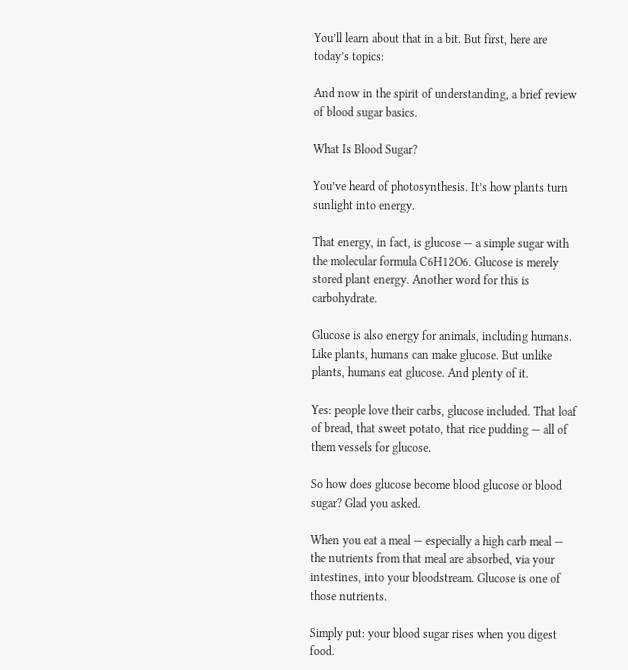You’ll learn about that in a bit. But first, here are today’s topics:

And now in the spirit of understanding, a brief review of blood sugar basics.

What Is Blood Sugar?

You’ve heard of photosynthesis. It’s how plants turn sunlight into energy.

That energy, in fact, is glucose — a simple sugar with the molecular formula C6H12O6. Glucose is merely stored plant energy. Another word for this is carbohydrate.

Glucose is also energy for animals, including humans. Like plants, humans can make glucose. But unlike plants, humans eat glucose. And plenty of it.

Yes: people love their carbs, glucose included. That loaf of bread, that sweet potato, that rice pudding — all of them vessels for glucose.

So how does glucose become blood glucose or blood sugar? Glad you asked.

When you eat a meal — especially a high carb meal — the nutrients from that meal are absorbed, via your intestines, into your bloodstream. Glucose is one of those nutrients.

Simply put: your blood sugar rises when you digest food.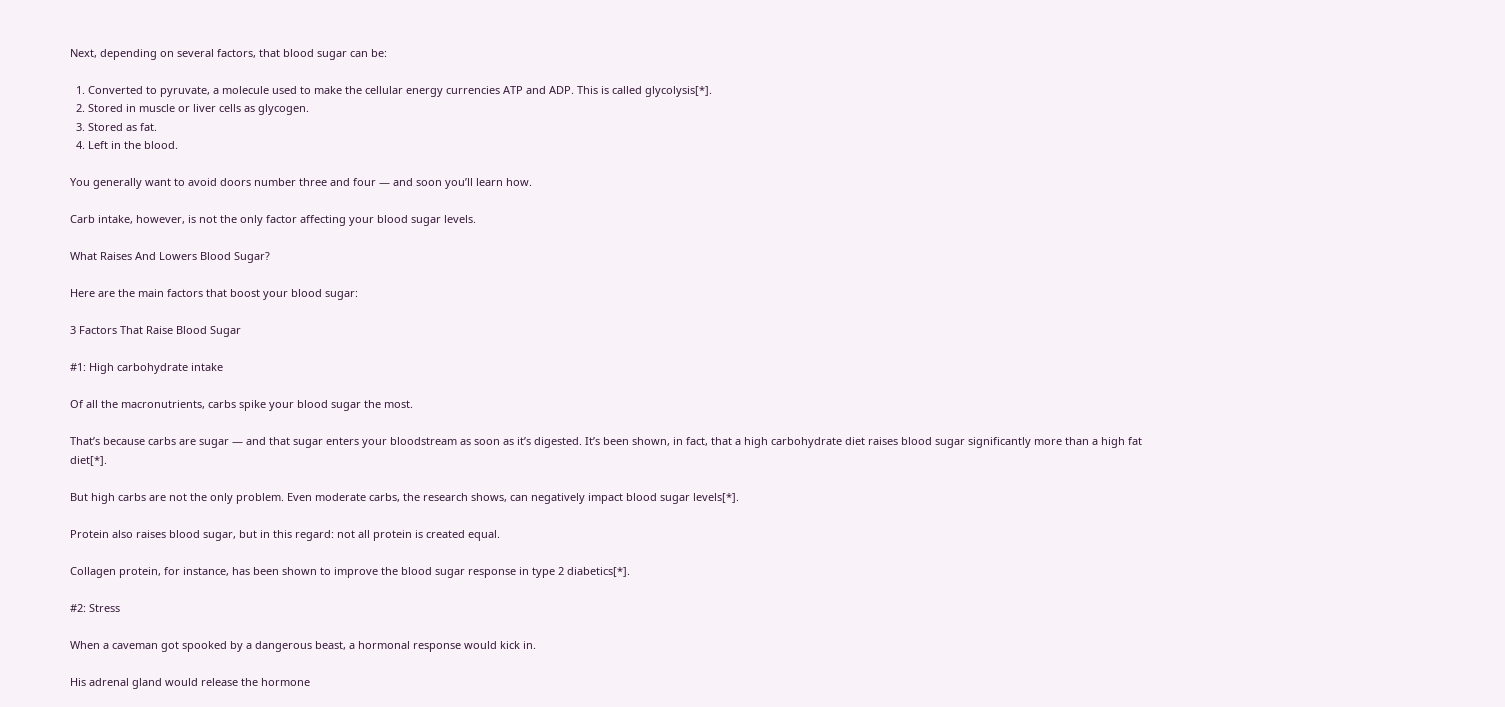Next, depending on several factors, that blood sugar can be:

  1. Converted to pyruvate, a molecule used to make the cellular energy currencies ATP and ADP. This is called glycolysis[*].
  2. Stored in muscle or liver cells as glycogen.
  3. Stored as fat.
  4. Left in the blood.

You generally want to avoid doors number three and four — and soon you’ll learn how.

Carb intake, however, is not the only factor affecting your blood sugar levels.

What Raises And Lowers Blood Sugar?

Here are the main factors that boost your blood sugar:

3 Factors That Raise Blood Sugar

#1: High carbohydrate intake

Of all the macronutrients, carbs spike your blood sugar the most.

That’s because carbs are sugar — and that sugar enters your bloodstream as soon as it’s digested. It’s been shown, in fact, that a high carbohydrate diet raises blood sugar significantly more than a high fat diet[*].

But high carbs are not the only problem. Even moderate carbs, the research shows, can negatively impact blood sugar levels[*].

Protein also raises blood sugar, but in this regard: not all protein is created equal.

Collagen protein, for instance, has been shown to improve the blood sugar response in type 2 diabetics[*].

#2: Stress

When a caveman got spooked by a dangerous beast, a hormonal response would kick in.

His adrenal gland would release the hormone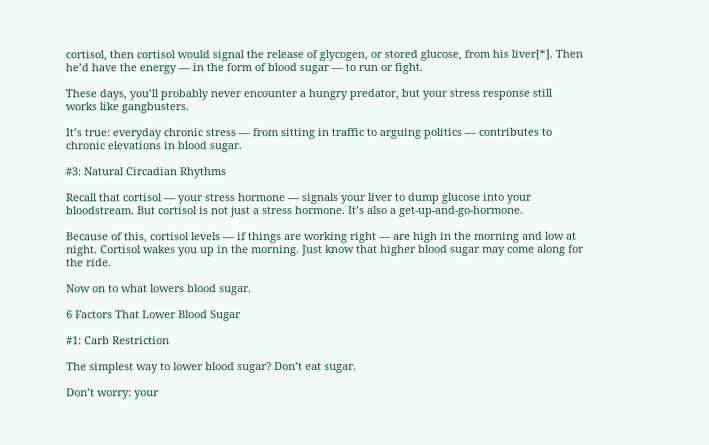cortisol, then cortisol would signal the release of glycogen, or stored glucose, from his liver[*]. Then he’d have the energy — in the form of blood sugar — to run or fight.

These days, you’ll probably never encounter a hungry predator, but your stress response still works like gangbusters.

It’s true: everyday chronic stress — from sitting in traffic to arguing politics — contributes to chronic elevations in blood sugar.

#3: Natural Circadian Rhythms

Recall that cortisol — your stress hormone — signals your liver to dump glucose into your bloodstream. But cortisol is not just a stress hormone. It’s also a get-up-and-go-hormone.

Because of this, cortisol levels — if things are working right — are high in the morning and low at night. Cortisol wakes you up in the morning. Just know that higher blood sugar may come along for the ride.

Now on to what lowers blood sugar.

6 Factors That Lower Blood Sugar

#1: Carb Restriction

The simplest way to lower blood sugar? Don’t eat sugar.

Don’t worry: your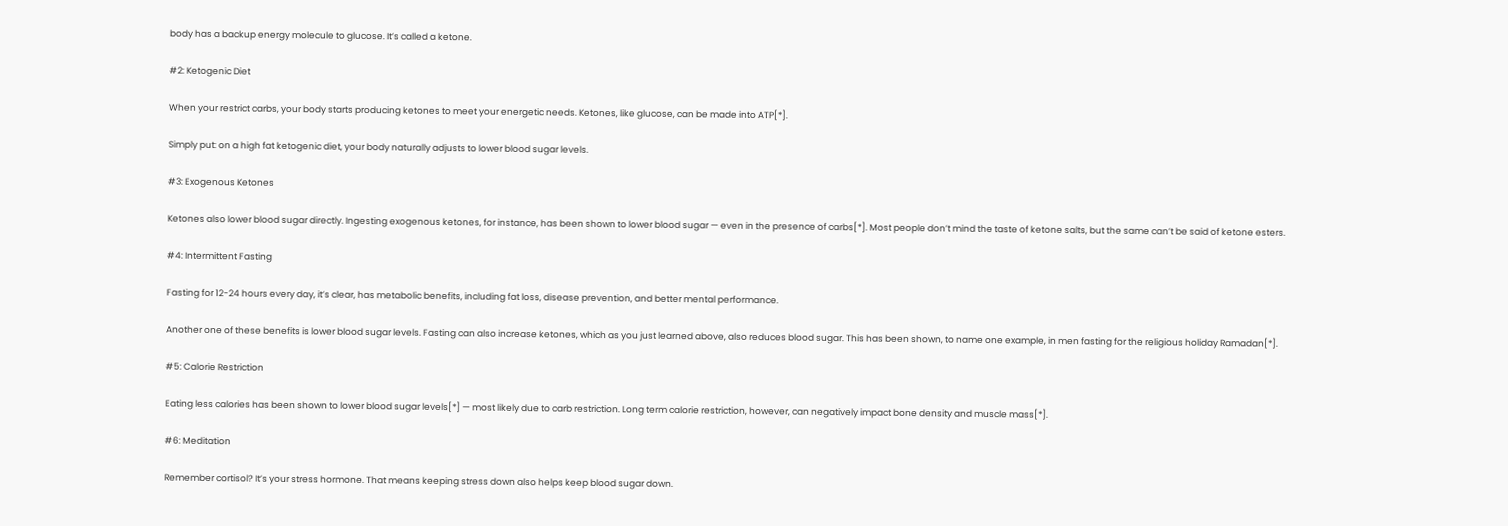body has a backup energy molecule to glucose. It’s called a ketone.

#2: Ketogenic Diet

When your restrict carbs, your body starts producing ketones to meet your energetic needs. Ketones, like glucose, can be made into ATP[*].

Simply put: on a high fat ketogenic diet, your body naturally adjusts to lower blood sugar levels.

#3: Exogenous Ketones

Ketones also lower blood sugar directly. Ingesting exogenous ketones, for instance, has been shown to lower blood sugar — even in the presence of carbs[*]. Most people don’t mind the taste of ketone salts, but the same can’t be said of ketone esters.

#4: Intermittent Fasting

Fasting for 12-24 hours every day, it’s clear, has metabolic benefits, including fat loss, disease prevention, and better mental performance.

Another one of these benefits is lower blood sugar levels. Fasting can also increase ketones, which as you just learned above, also reduces blood sugar. This has been shown, to name one example, in men fasting for the religious holiday Ramadan[*].

#5: Calorie Restriction

Eating less calories has been shown to lower blood sugar levels[*] — most likely due to carb restriction. Long term calorie restriction, however, can negatively impact bone density and muscle mass[*].

#6: Meditation

Remember cortisol? It’s your stress hormone. That means keeping stress down also helps keep blood sugar down.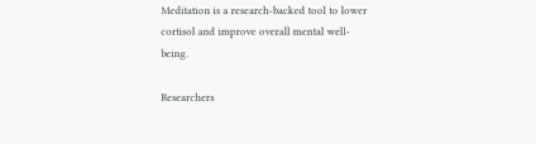Meditation is a research-backed tool to lower cortisol and improve overall mental well-being.

Researchers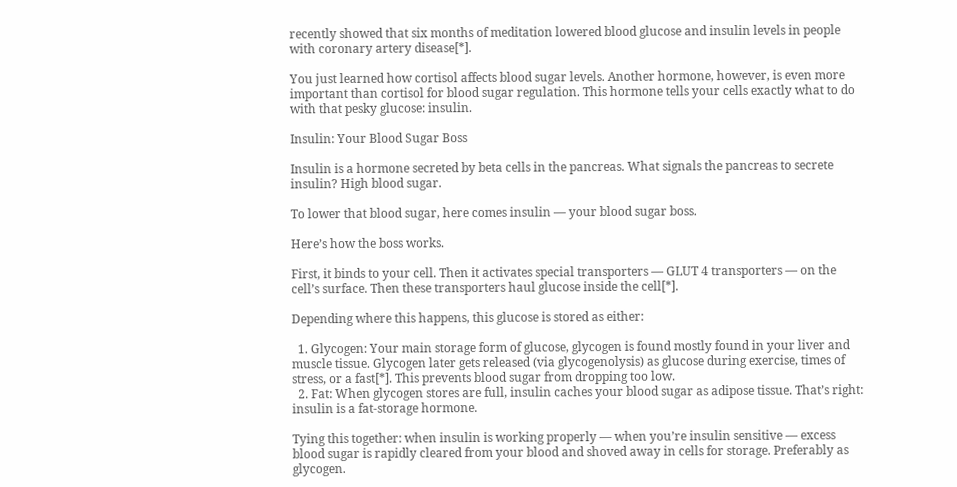recently showed that six months of meditation lowered blood glucose and insulin levels in people with coronary artery disease[*].

You just learned how cortisol affects blood sugar levels. Another hormone, however, is even more important than cortisol for blood sugar regulation. This hormone tells your cells exactly what to do with that pesky glucose: insulin.

Insulin: Your Blood Sugar Boss

Insulin is a hormone secreted by beta cells in the pancreas. What signals the pancreas to secrete insulin? High blood sugar.

To lower that blood sugar, here comes insulin — your blood sugar boss.

Here’s how the boss works.

First, it binds to your cell. Then it activates special transporters — GLUT 4 transporters — on the cell’s surface. Then these transporters haul glucose inside the cell[*].

Depending where this happens, this glucose is stored as either:

  1. Glycogen: Your main storage form of glucose, glycogen is found mostly found in your liver and muscle tissue. Glycogen later gets released (via glycogenolysis) as glucose during exercise, times of stress, or a fast[*]. This prevents blood sugar from dropping too low.
  2. Fat: When glycogen stores are full, insulin caches your blood sugar as adipose tissue. That’s right: insulin is a fat-storage hormone.

Tying this together: when insulin is working properly — when you’re insulin sensitive — excess blood sugar is rapidly cleared from your blood and shoved away in cells for storage. Preferably as glycogen.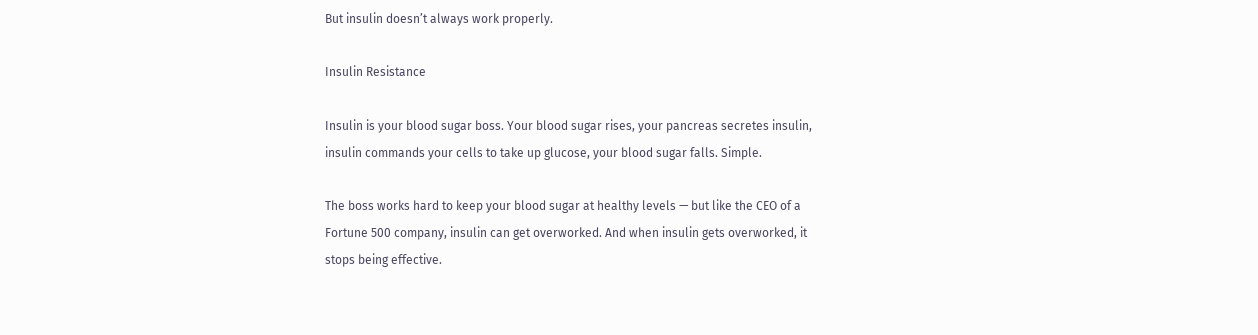But insulin doesn’t always work properly.

Insulin Resistance

Insulin is your blood sugar boss. Your blood sugar rises, your pancreas secretes insulin, insulin commands your cells to take up glucose, your blood sugar falls. Simple.

The boss works hard to keep your blood sugar at healthy levels — but like the CEO of a Fortune 500 company, insulin can get overworked. And when insulin gets overworked, it stops being effective.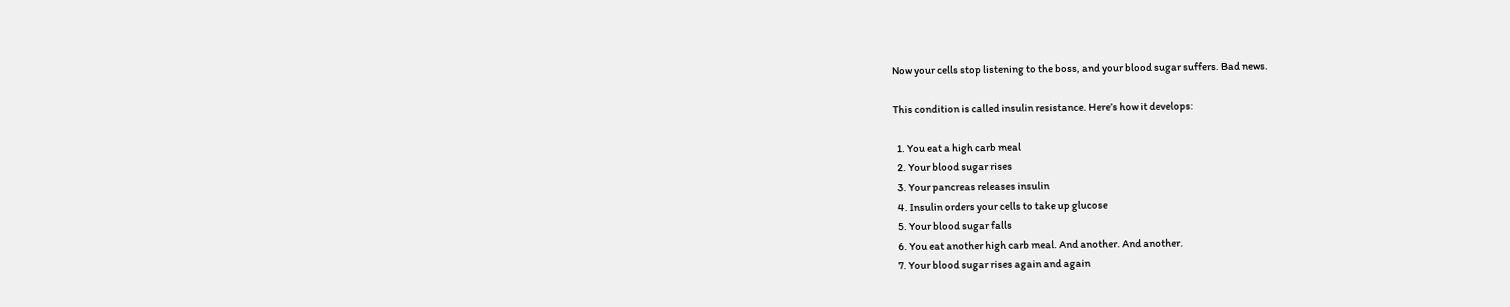Now your cells stop listening to the boss, and your blood sugar suffers. Bad news.

This condition is called insulin resistance. Here’s how it develops:

  1. You eat a high carb meal
  2. Your blood sugar rises
  3. Your pancreas releases insulin
  4. Insulin orders your cells to take up glucose
  5. Your blood sugar falls
  6. You eat another high carb meal. And another. And another.
  7. Your blood sugar rises again and again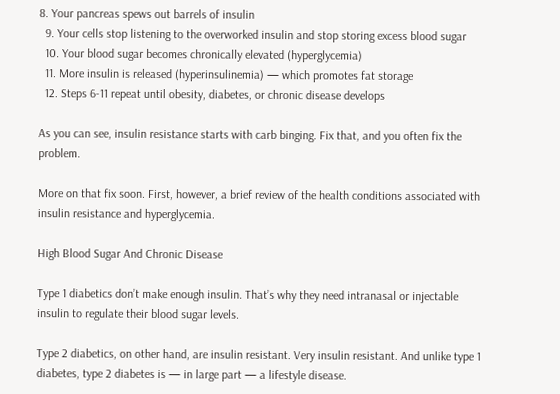8. Your pancreas spews out barrels of insulin
  9. Your cells stop listening to the overworked insulin and stop storing excess blood sugar
  10. Your blood sugar becomes chronically elevated (hyperglycemia)
  11. More insulin is released (hyperinsulinemia) — which promotes fat storage
  12. Steps 6-11 repeat until obesity, diabetes, or chronic disease develops

As you can see, insulin resistance starts with carb binging. Fix that, and you often fix the problem.

More on that fix soon. First, however, a brief review of the health conditions associated with insulin resistance and hyperglycemia.

High Blood Sugar And Chronic Disease

Type 1 diabetics don’t make enough insulin. That’s why they need intranasal or injectable insulin to regulate their blood sugar levels.

Type 2 diabetics, on other hand, are insulin resistant. Very insulin resistant. And unlike type 1 diabetes, type 2 diabetes is — in large part — a lifestyle disease.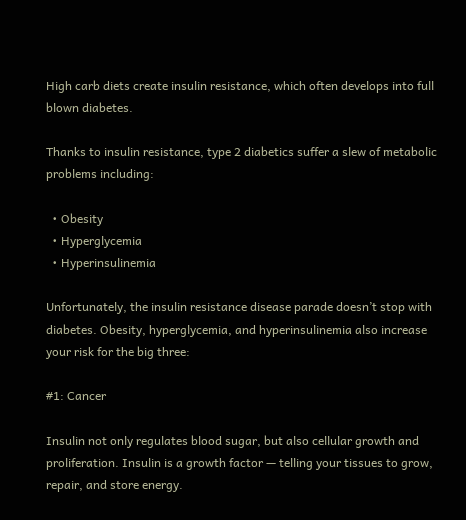High carb diets create insulin resistance, which often develops into full blown diabetes.

Thanks to insulin resistance, type 2 diabetics suffer a slew of metabolic problems including:

  • Obesity
  • Hyperglycemia
  • Hyperinsulinemia

Unfortunately, the insulin resistance disease parade doesn’t stop with diabetes. Obesity, hyperglycemia, and hyperinsulinemia also increase your risk for the big three:

#1: Cancer

Insulin not only regulates blood sugar, but also cellular growth and proliferation. Insulin is a growth factor — telling your tissues to grow, repair, and store energy.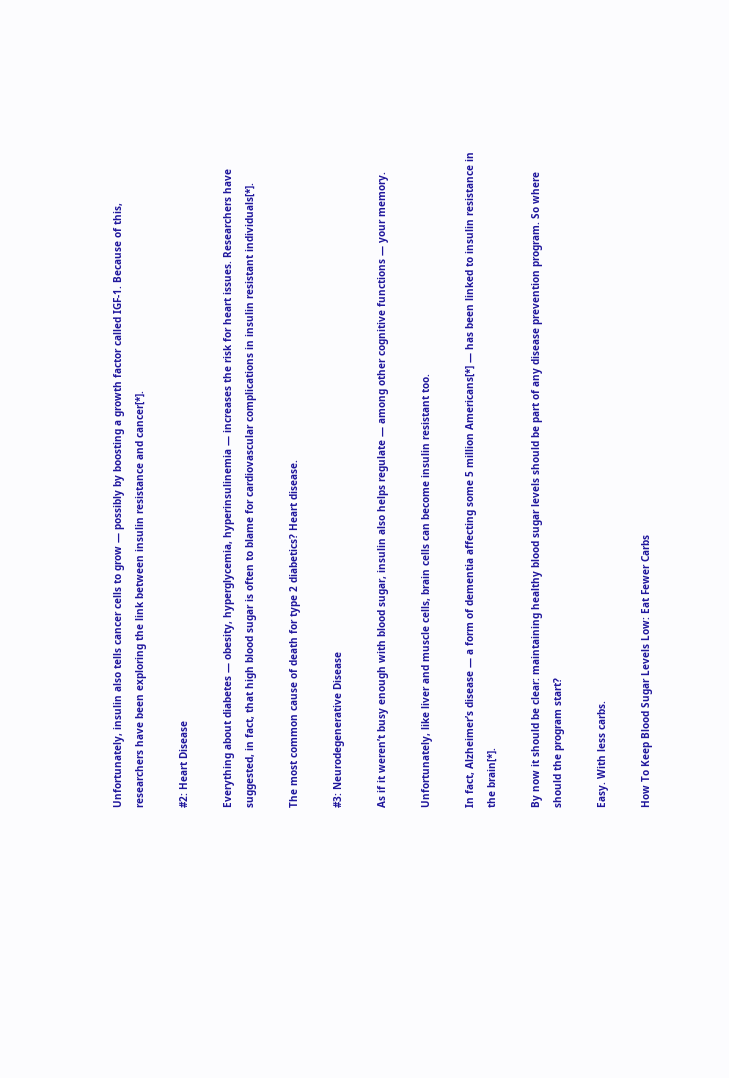Unfortunately, insulin also tells cancer cells to grow — possibly by boosting a growth factor called IGF-1. Because of this, researchers have been exploring the link between insulin resistance and cancer[*].

#2: Heart Disease

Everything about diabetes — obesity, hyperglycemia, hyperinsulinemia — increases the risk for heart issues. Researchers have suggested, in fact, that high blood sugar is often to blame for cardiovascular complications in insulin resistant individuals[*].

The most common cause of death for type 2 diabetics? Heart disease.

#3: Neurodegenerative Disease

As if it weren’t busy enough with blood sugar, insulin also helps regulate — among other cognitive functions — your memory.

Unfortunately, like liver and muscle cells, brain cells can become insulin resistant too.

In fact, Alzheimer’s disease — a form of dementia affecting some 5 million Americans[*] — has been linked to insulin resistance in the brain[*].

By now it should be clear: maintaining healthy blood sugar levels should be part of any disease prevention program. So where should the program start?

Easy. With less carbs.

How To Keep Blood Sugar Levels Low: Eat Fewer Carbs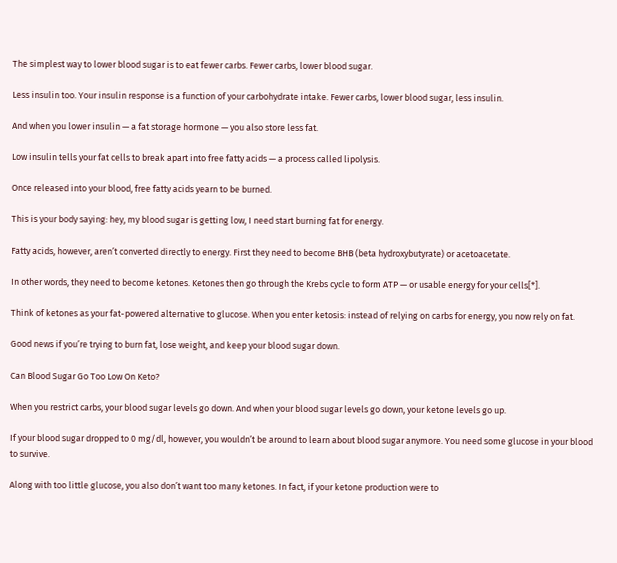The simplest way to lower blood sugar is to eat fewer carbs. Fewer carbs, lower blood sugar.

Less insulin too. Your insulin response is a function of your carbohydrate intake. Fewer carbs, lower blood sugar, less insulin.

And when you lower insulin — a fat storage hormone — you also store less fat.

Low insulin tells your fat cells to break apart into free fatty acids — a process called lipolysis.

Once released into your blood, free fatty acids yearn to be burned.

This is your body saying: hey, my blood sugar is getting low, I need start burning fat for energy.

Fatty acids, however, aren’t converted directly to energy. First they need to become BHB (beta hydroxybutyrate) or acetoacetate.

In other words, they need to become ketones. Ketones then go through the Krebs cycle to form ATP — or usable energy for your cells[*].

Think of ketones as your fat-powered alternative to glucose. When you enter ketosis: instead of relying on carbs for energy, you now rely on fat.

Good news if you’re trying to burn fat, lose weight, and keep your blood sugar down.

Can Blood Sugar Go Too Low On Keto?

When you restrict carbs, your blood sugar levels go down. And when your blood sugar levels go down, your ketone levels go up.

If your blood sugar dropped to 0 mg/dl, however, you wouldn’t be around to learn about blood sugar anymore. You need some glucose in your blood to survive.

Along with too little glucose, you also don’t want too many ketones. In fact, if your ketone production were to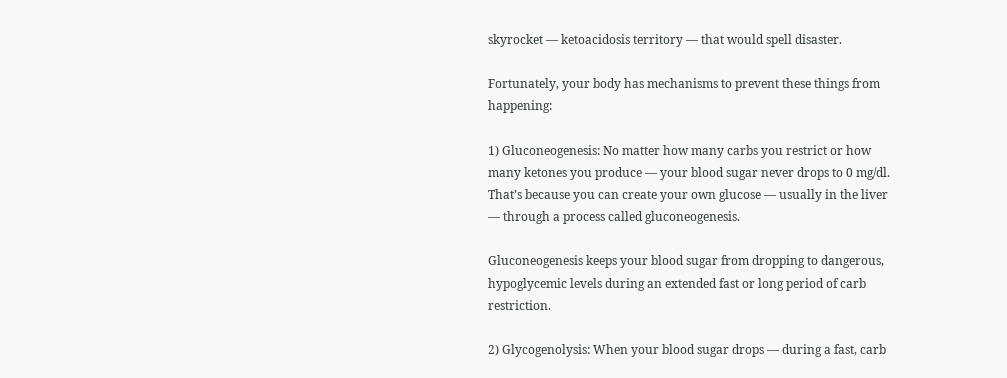skyrocket — ketoacidosis territory — that would spell disaster.

Fortunately, your body has mechanisms to prevent these things from happening:

1) Gluconeogenesis: No matter how many carbs you restrict or how many ketones you produce — your blood sugar never drops to 0 mg/dl. That’s because you can create your own glucose — usually in the liver — through a process called gluconeogenesis.

Gluconeogenesis keeps your blood sugar from dropping to dangerous, hypoglycemic levels during an extended fast or long period of carb restriction.

2) Glycogenolysis: When your blood sugar drops — during a fast, carb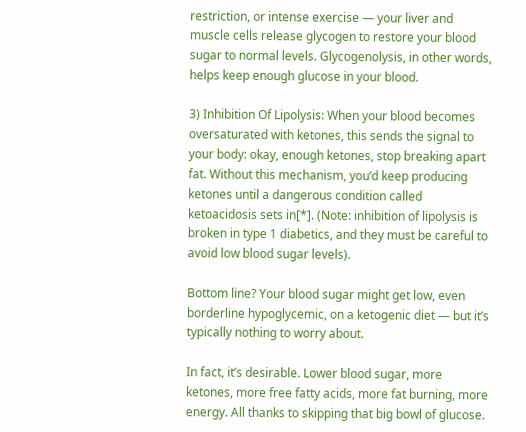restriction, or intense exercise — your liver and muscle cells release glycogen to restore your blood sugar to normal levels. Glycogenolysis, in other words, helps keep enough glucose in your blood.

3) Inhibition Of Lipolysis: When your blood becomes oversaturated with ketones, this sends the signal to your body: okay, enough ketones, stop breaking apart fat. Without this mechanism, you’d keep producing ketones until a dangerous condition called ketoacidosis sets in[*]. (Note: inhibition of lipolysis is broken in type 1 diabetics, and they must be careful to avoid low blood sugar levels).

Bottom line? Your blood sugar might get low, even borderline hypoglycemic, on a ketogenic diet — but it’s typically nothing to worry about.

In fact, it’s desirable. Lower blood sugar, more ketones, more free fatty acids, more fat burning, more energy. All thanks to skipping that big bowl of glucose.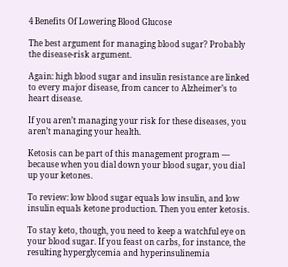4 Benefits Of Lowering Blood Glucose

The best argument for managing blood sugar? Probably the disease-risk argument.

Again: high blood sugar and insulin resistance are linked to every major disease, from cancer to Alzheimer’s to heart disease.

If you aren’t managing your risk for these diseases, you aren’t managing your health.

Ketosis can be part of this management program — because when you dial down your blood sugar, you dial up your ketones.

To review: low blood sugar equals low insulin, and low insulin equals ketone production. Then you enter ketosis.

To stay keto, though, you need to keep a watchful eye on your blood sugar. If you feast on carbs, for instance, the resulting hyperglycemia and hyperinsulinemia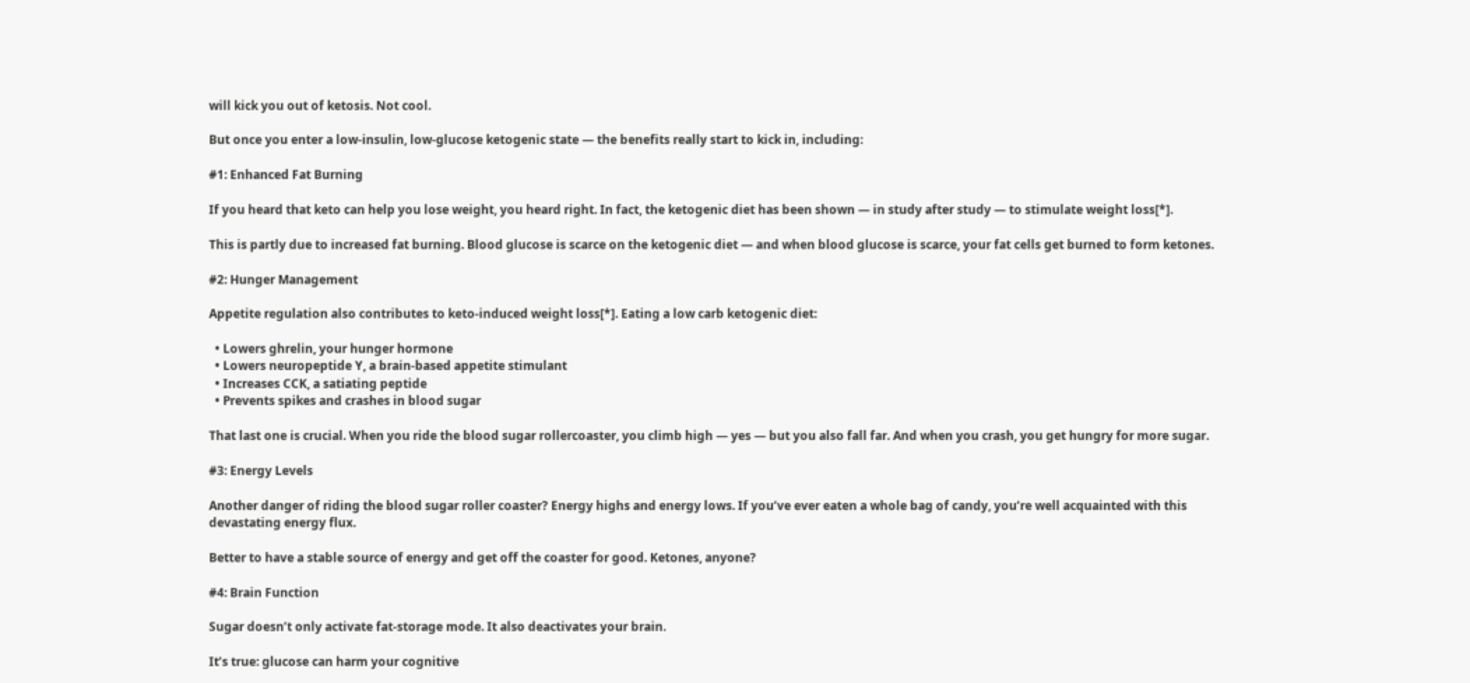will kick you out of ketosis. Not cool.

But once you enter a low-insulin, low-glucose ketogenic state — the benefits really start to kick in, including:

#1: Enhanced Fat Burning

If you heard that keto can help you lose weight, you heard right. In fact, the ketogenic diet has been shown — in study after study — to stimulate weight loss[*].

This is partly due to increased fat burning. Blood glucose is scarce on the ketogenic diet — and when blood glucose is scarce, your fat cells get burned to form ketones.

#2: Hunger Management

Appetite regulation also contributes to keto-induced weight loss[*]. Eating a low carb ketogenic diet:

  • Lowers ghrelin, your hunger hormone
  • Lowers neuropeptide Y, a brain-based appetite stimulant
  • Increases CCK, a satiating peptide
  • Prevents spikes and crashes in blood sugar

That last one is crucial. When you ride the blood sugar rollercoaster, you climb high — yes — but you also fall far. And when you crash, you get hungry for more sugar.

#3: Energy Levels

Another danger of riding the blood sugar roller coaster? Energy highs and energy lows. If you’ve ever eaten a whole bag of candy, you’re well acquainted with this devastating energy flux.

Better to have a stable source of energy and get off the coaster for good. Ketones, anyone?

#4: Brain Function

Sugar doesn’t only activate fat-storage mode. It also deactivates your brain.

It’s true: glucose can harm your cognitive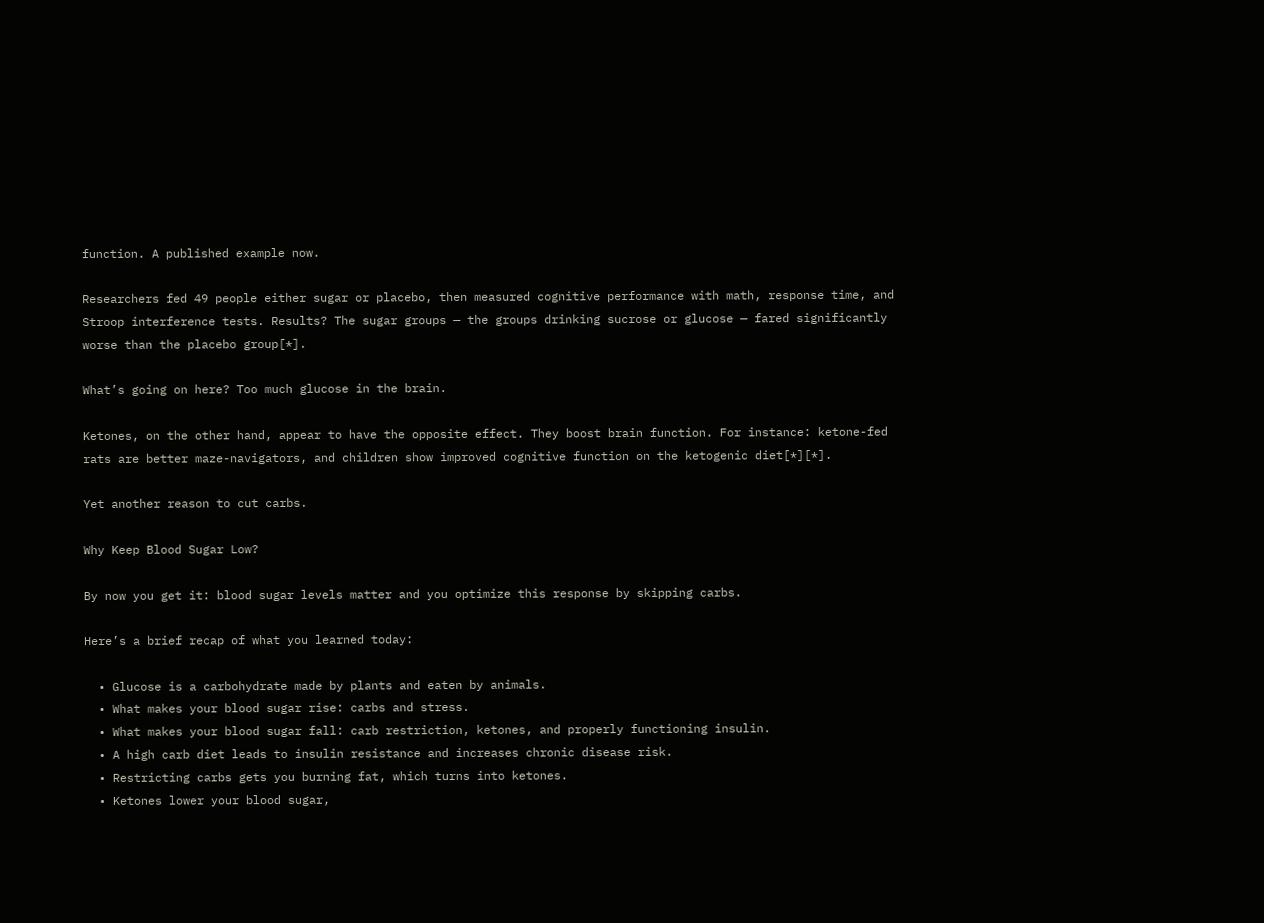function. A published example now.

Researchers fed 49 people either sugar or placebo, then measured cognitive performance with math, response time, and Stroop interference tests. Results? The sugar groups — the groups drinking sucrose or glucose — fared significantly worse than the placebo group[*].

What’s going on here? Too much glucose in the brain.

Ketones, on the other hand, appear to have the opposite effect. They boost brain function. For instance: ketone-fed rats are better maze-navigators, and children show improved cognitive function on the ketogenic diet[*][*].

Yet another reason to cut carbs.

Why Keep Blood Sugar Low?

By now you get it: blood sugar levels matter and you optimize this response by skipping carbs.

Here’s a brief recap of what you learned today:

  • Glucose is a carbohydrate made by plants and eaten by animals.
  • What makes your blood sugar rise: carbs and stress.
  • What makes your blood sugar fall: carb restriction, ketones, and properly functioning insulin.
  • A high carb diet leads to insulin resistance and increases chronic disease risk.
  • Restricting carbs gets you burning fat, which turns into ketones.
  • Ketones lower your blood sugar,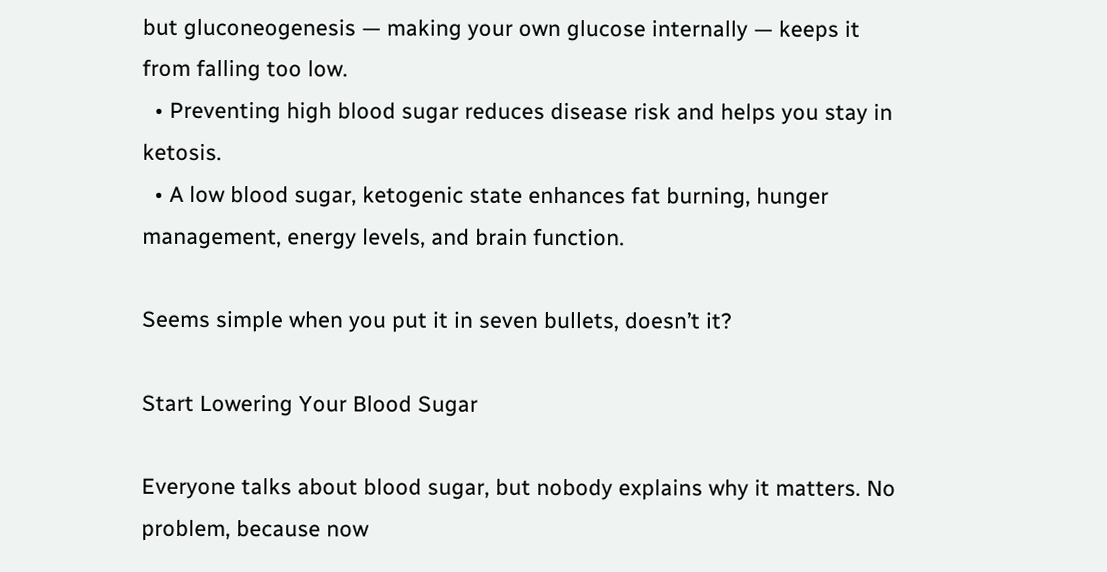but gluconeogenesis — making your own glucose internally — keeps it from falling too low.
  • Preventing high blood sugar reduces disease risk and helps you stay in ketosis.
  • A low blood sugar, ketogenic state enhances fat burning, hunger management, energy levels, and brain function.

Seems simple when you put it in seven bullets, doesn’t it?

Start Lowering Your Blood Sugar

Everyone talks about blood sugar, but nobody explains why it matters. No problem, because now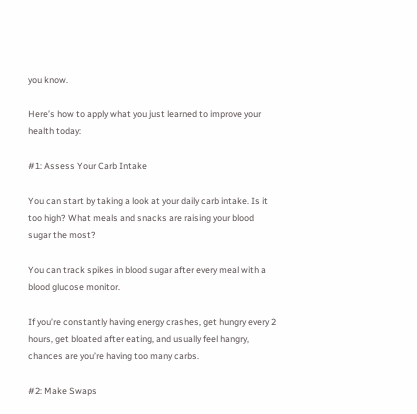you know.

Here’s how to apply what you just learned to improve your health today:

#1: Assess Your Carb Intake

You can start by taking a look at your daily carb intake. Is it too high? What meals and snacks are raising your blood sugar the most?

You can track spikes in blood sugar after every meal with a blood glucose monitor.

If you’re constantly having energy crashes, get hungry every 2 hours, get bloated after eating, and usually feel hangry, chances are you’re having too many carbs.

#2: Make Swaps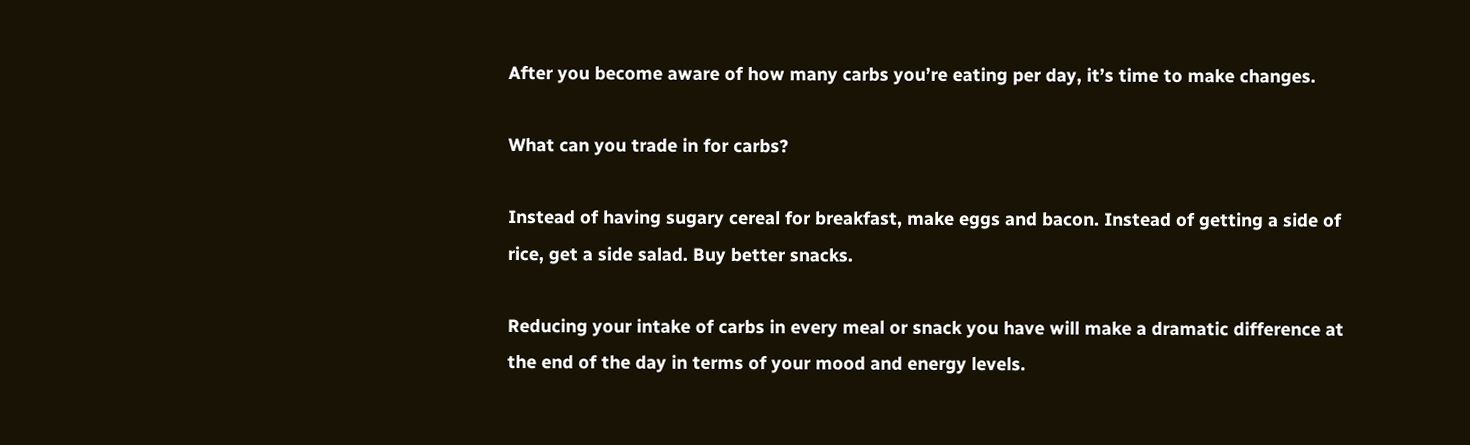After you become aware of how many carbs you’re eating per day, it’s time to make changes.

What can you trade in for carbs?

Instead of having sugary cereal for breakfast, make eggs and bacon. Instead of getting a side of rice, get a side salad. Buy better snacks.

Reducing your intake of carbs in every meal or snack you have will make a dramatic difference at the end of the day in terms of your mood and energy levels.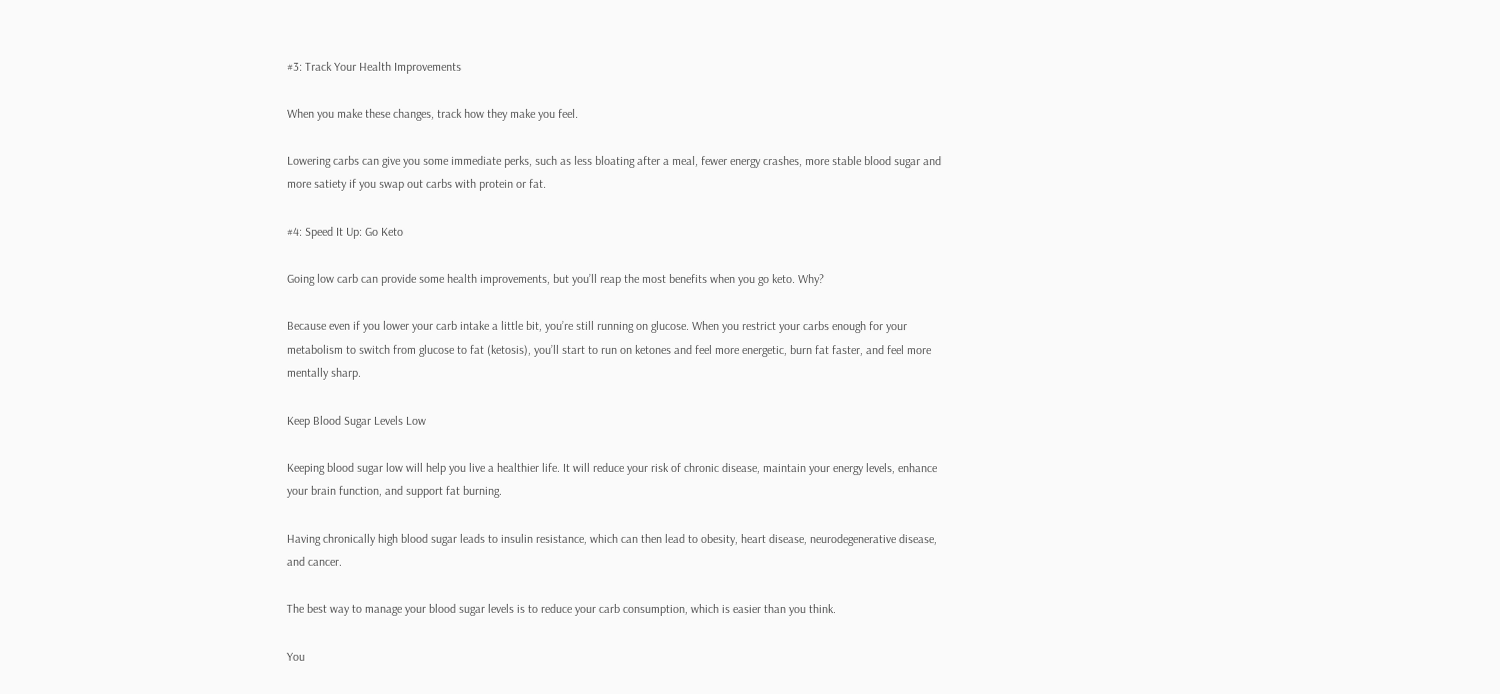#3: Track Your Health Improvements

When you make these changes, track how they make you feel.

Lowering carbs can give you some immediate perks, such as less bloating after a meal, fewer energy crashes, more stable blood sugar and more satiety if you swap out carbs with protein or fat.

#4: Speed It Up: Go Keto

Going low carb can provide some health improvements, but you’ll reap the most benefits when you go keto. Why?

Because even if you lower your carb intake a little bit, you’re still running on glucose. When you restrict your carbs enough for your metabolism to switch from glucose to fat (ketosis), you’ll start to run on ketones and feel more energetic, burn fat faster, and feel more mentally sharp.

Keep Blood Sugar Levels Low

Keeping blood sugar low will help you live a healthier life. It will reduce your risk of chronic disease, maintain your energy levels, enhance your brain function, and support fat burning.

Having chronically high blood sugar leads to insulin resistance, which can then lead to obesity, heart disease, neurodegenerative disease, and cancer.

The best way to manage your blood sugar levels is to reduce your carb consumption, which is easier than you think.

You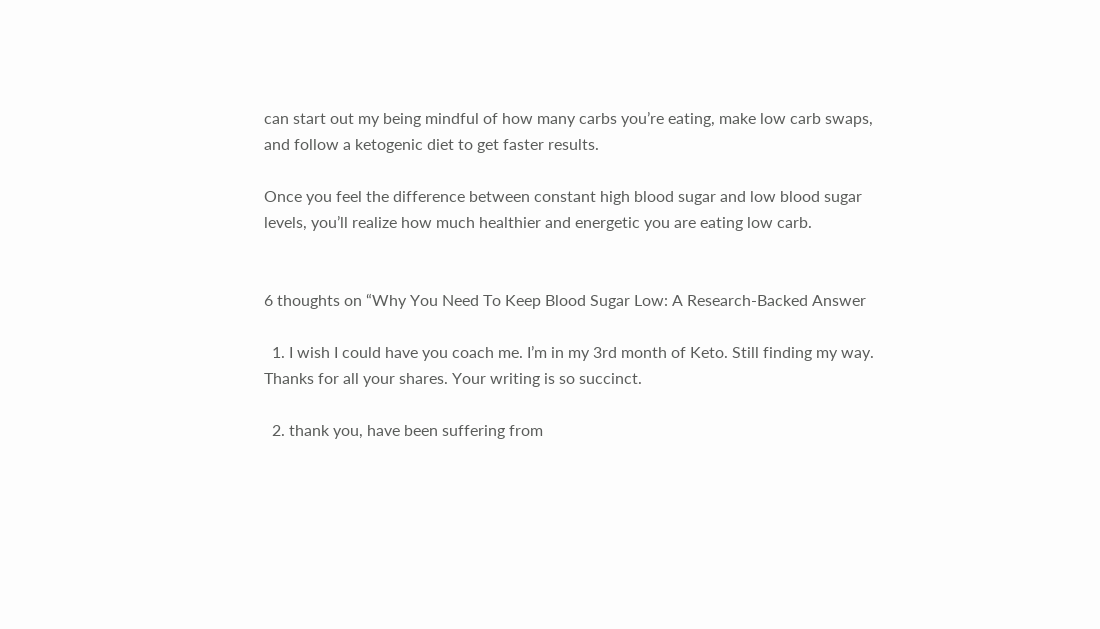can start out my being mindful of how many carbs you’re eating, make low carb swaps, and follow a ketogenic diet to get faster results.

Once you feel the difference between constant high blood sugar and low blood sugar levels, you’ll realize how much healthier and energetic you are eating low carb.


6 thoughts on “Why You Need To Keep Blood Sugar Low: A Research-Backed Answer

  1. I wish I could have you coach me. I’m in my 3rd month of Keto. Still finding my way. Thanks for all your shares. Your writing is so succinct.

  2. thank you, have been suffering from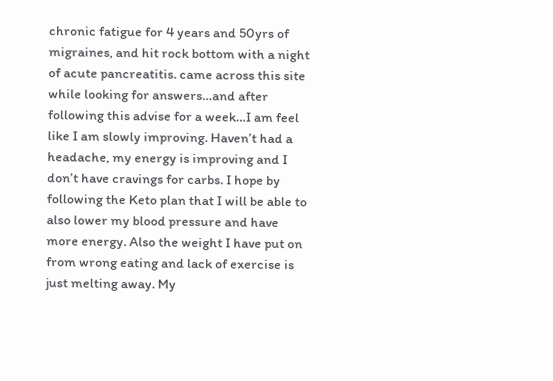chronic fatigue for 4 years and 50yrs of migraines, and hit rock bottom with a night of acute pancreatitis. came across this site while looking for answers…and after following this advise for a week…I am feel like I am slowly improving. Haven’t had a headache, my energy is improving and I don’t have cravings for carbs. I hope by following the Keto plan that I will be able to also lower my blood pressure and have more energy. Also the weight I have put on from wrong eating and lack of exercise is just melting away. My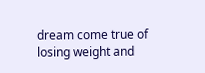dream come true of losing weight and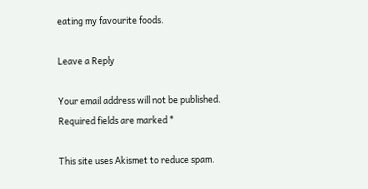eating my favourite foods.

Leave a Reply

Your email address will not be published. Required fields are marked *

This site uses Akismet to reduce spam.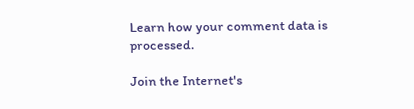Learn how your comment data is processed.

Join the Internet's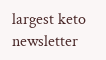largest keto newsletter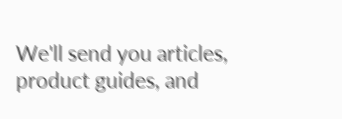We'll send you articles, product guides, and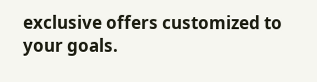exclusive offers customized to your goals.